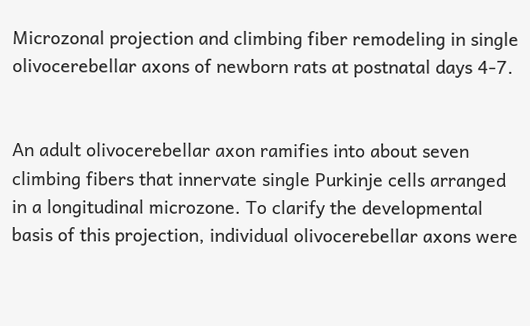Microzonal projection and climbing fiber remodeling in single olivocerebellar axons of newborn rats at postnatal days 4-7.


An adult olivocerebellar axon ramifies into about seven climbing fibers that innervate single Purkinje cells arranged in a longitudinal microzone. To clarify the developmental basis of this projection, individual olivocerebellar axons were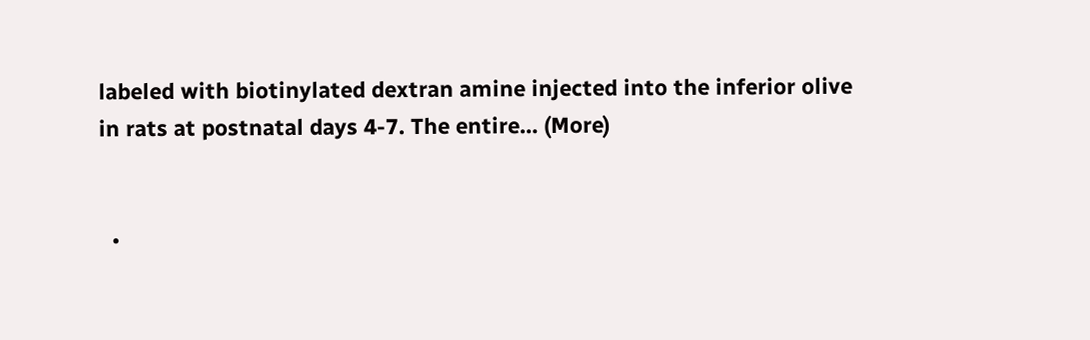labeled with biotinylated dextran amine injected into the inferior olive in rats at postnatal days 4-7. The entire… (More)


  •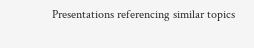Presentations referencing similar topics